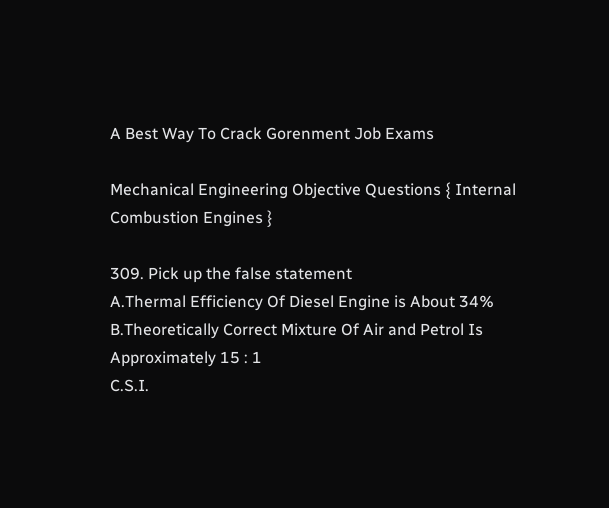A Best Way To Crack Gorenment Job Exams

Mechanical Engineering Objective Questions { Internal Combustion Engines }

309. Pick up the false statement
A.Thermal Efficiency Of Diesel Engine is About 34%
B.Theoretically Correct Mixture Of Air and Petrol Is Approximately 15 : 1
C.S.I.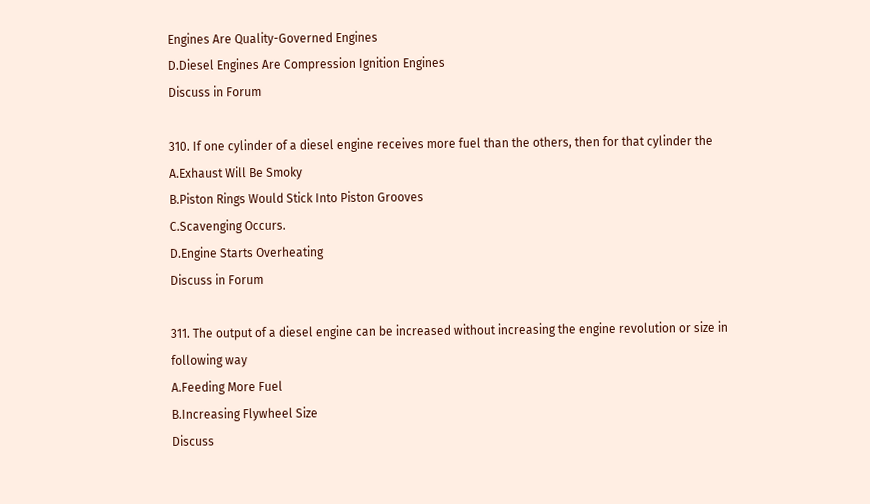Engines Are Quality-Governed Engines
D.Diesel Engines Are Compression Ignition Engines
Discuss in Forum

310. If one cylinder of a diesel engine receives more fuel than the others, then for that cylinder the
A.Exhaust Will Be Smoky
B.Piston Rings Would Stick Into Piston Grooves
C.Scavenging Occurs.
D.Engine Starts Overheating
Discuss in Forum

311. The output of a diesel engine can be increased without increasing the engine revolution or size in following way
A.Feeding More Fuel
B.Increasing Flywheel Size
Discuss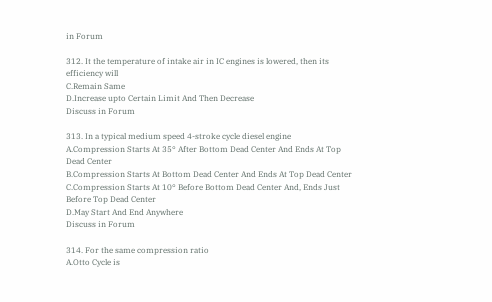in Forum

312. It the temperature of intake air in IC engines is lowered, then its efficiency will
C.Remain Same
D.Increase upto Certain Limit And Then Decrease
Discuss in Forum

313. In a typical medium speed 4-stroke cycle diesel engine
A.Compression Starts At 35° After Bottom Dead Center And Ends At Top Dead Center
B.Compression Starts At Bottom Dead Center And Ends At Top Dead Center
C.Compression Starts At 10° Before Bottom Dead Center And, Ends Just Before Top Dead Center
D.May Start And End Anywhere
Discuss in Forum

314. For the same compression ratio
A.Otto Cycle is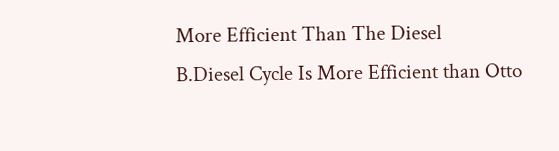More Efficient Than The Diesel
B.Diesel Cycle Is More Efficient than Otto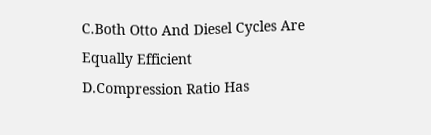C.Both Otto And Diesel Cycles Are Equally Efficient
D.Compression Ratio Has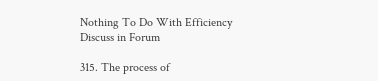Nothing To Do With Efficiency
Discuss in Forum

315. The process of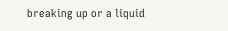breaking up or a liquid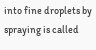into fine droplets by spraying is called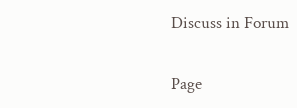Discuss in Forum

Page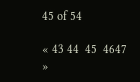45 of 54

« 43 44  45  4647 »